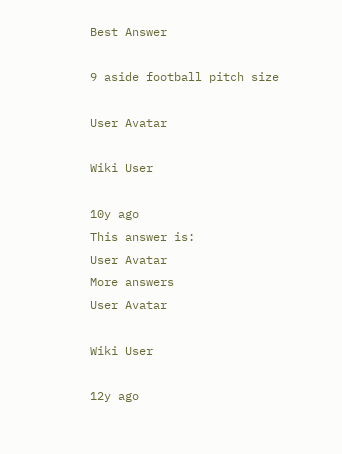Best Answer

9 aside football pitch size

User Avatar

Wiki User

10y ago
This answer is:
User Avatar
More answers
User Avatar

Wiki User

12y ago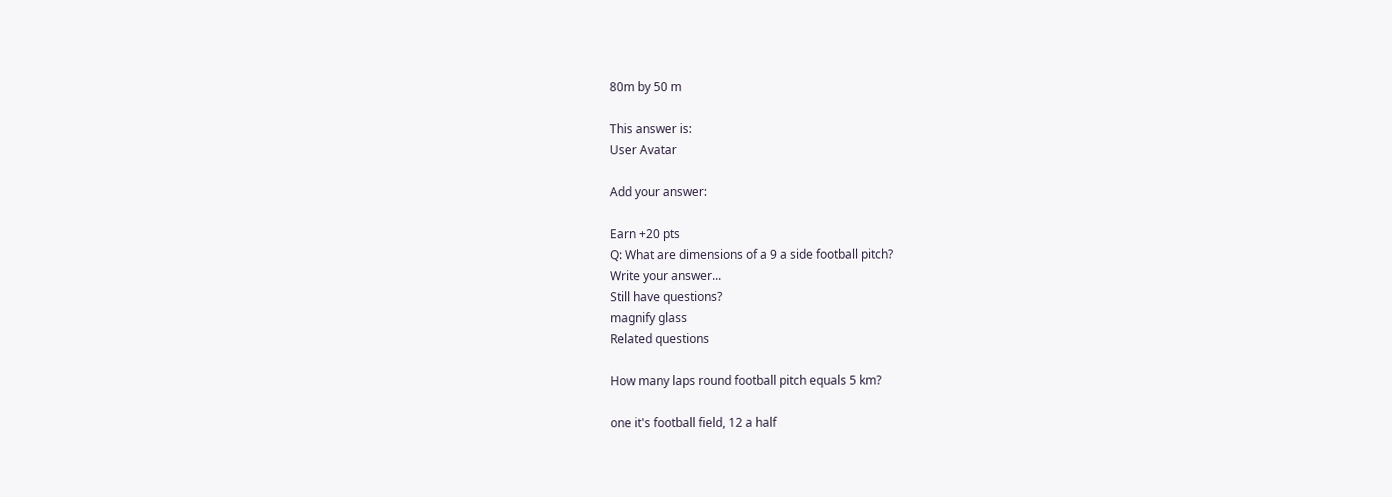80m by 50 m

This answer is:
User Avatar

Add your answer:

Earn +20 pts
Q: What are dimensions of a 9 a side football pitch?
Write your answer...
Still have questions?
magnify glass
Related questions

How many laps round football pitch equals 5 km?

one it's football field, 12 a half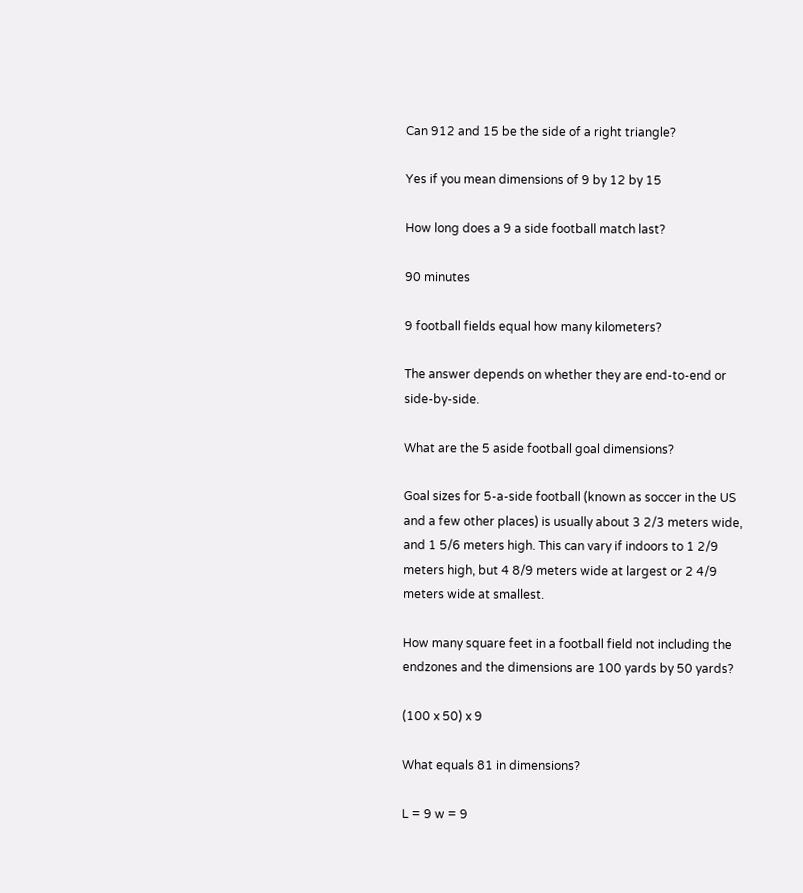Can 912 and 15 be the side of a right triangle?

Yes if you mean dimensions of 9 by 12 by 15

How long does a 9 a side football match last?

90 minutes

9 football fields equal how many kilometers?

The answer depends on whether they are end-to-end or side-by-side.

What are the 5 aside football goal dimensions?

Goal sizes for 5-a-side football (known as soccer in the US and a few other places) is usually about 3 2/3 meters wide, and 1 5/6 meters high. This can vary if indoors to 1 2/9 meters high, but 4 8/9 meters wide at largest or 2 4/9 meters wide at smallest.

How many square feet in a football field not including the endzones and the dimensions are 100 yards by 50 yards?

(100 x 50) x 9

What equals 81 in dimensions?

L = 9 w = 9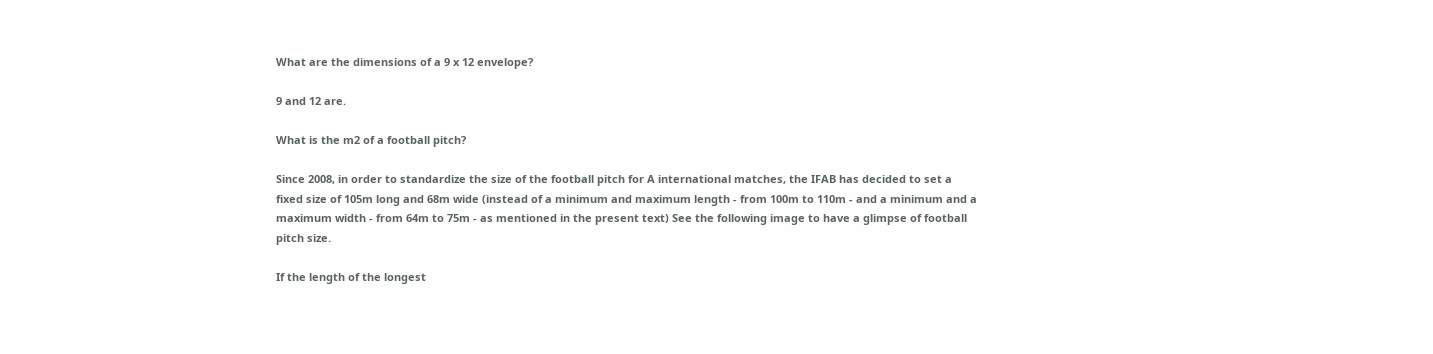What are the dimensions of a 9 x 12 envelope?

9 and 12 are.

What is the m2 of a football pitch?

Since 2008, in order to standardize the size of the football pitch for A international matches, the IFAB has decided to set a fixed size of 105m long and 68m wide (instead of a minimum and maximum length - from 100m to 110m - and a minimum and a maximum width - from 64m to 75m - as mentioned in the present text) See the following image to have a glimpse of football pitch size.

If the length of the longest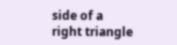side of a right triangle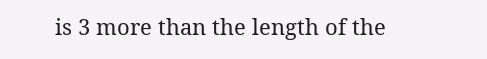is 3 more than the length of the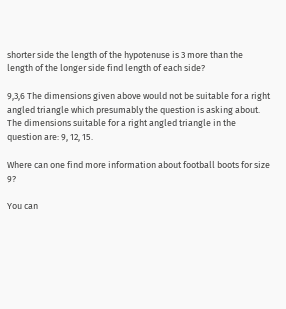shorter side the length of the hypotenuse is 3 more than the length of the longer side find length of each side?

9,3,6 The dimensions given above would not be suitable for a right angled triangle which presumably the question is asking about. The dimensions suitable for a right angled triangle in the question are: 9, 12, 15.

Where can one find more information about football boots for size 9?

You can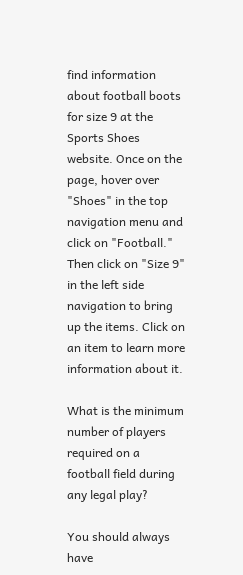find information about football boots for size 9 at the Sports Shoes website. Once on the page, hover over "Shoes" in the top navigation menu and click on "Football." Then click on "Size 9" in the left side navigation to bring up the items. Click on an item to learn more information about it.

What is the minimum number of players required on a football field during any legal play?

You should always have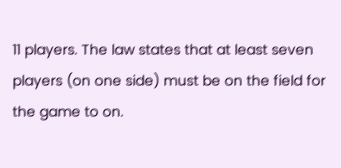11 players. The law states that at least seven players (on one side) must be on the field for the game to on.